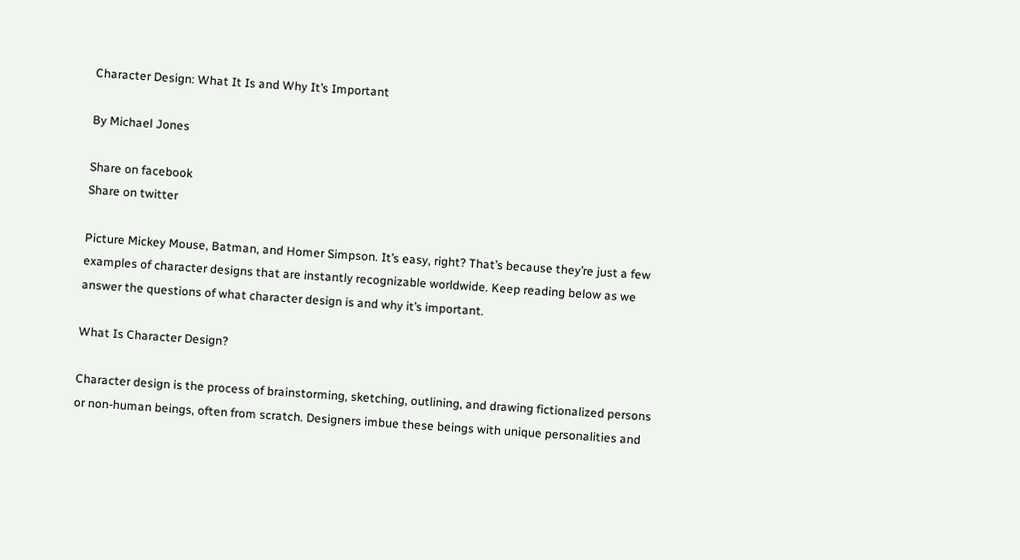Character Design: What It Is and Why It’s Important

By Michael Jones

Share on facebook
Share on twitter

Picture Mickey Mouse, Batman, and Homer Simpson. It’s easy, right? That’s because they’re just a few examples of character designs that are instantly recognizable worldwide. Keep reading below as we answer the questions of what character design is and why it’s important.

What Is Character Design?

Character design is the process of brainstorming, sketching, outlining, and drawing fictionalized persons or non-human beings, often from scratch. Designers imbue these beings with unique personalities and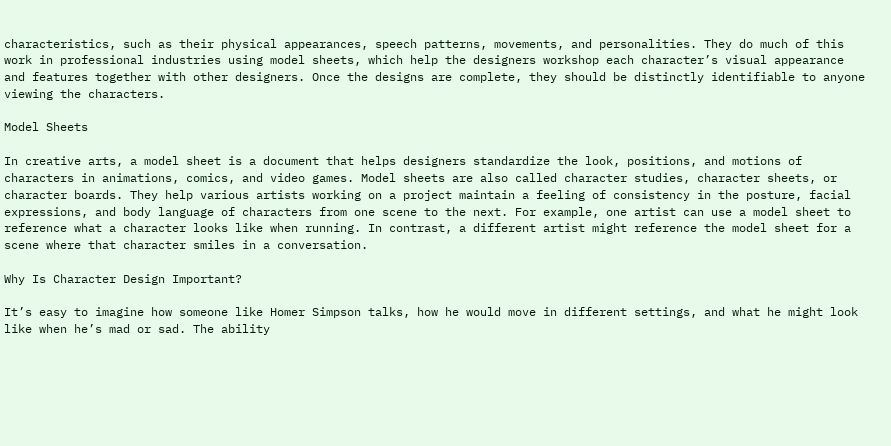characteristics, such as their physical appearances, speech patterns, movements, and personalities. They do much of this work in professional industries using model sheets, which help the designers workshop each character’s visual appearance and features together with other designers. Once the designs are complete, they should be distinctly identifiable to anyone viewing the characters.

Model Sheets

In creative arts, a model sheet is a document that helps designers standardize the look, positions, and motions of characters in animations, comics, and video games. Model sheets are also called character studies, character sheets, or character boards. They help various artists working on a project maintain a feeling of consistency in the posture, facial expressions, and body language of characters from one scene to the next. For example, one artist can use a model sheet to reference what a character looks like when running. In contrast, a different artist might reference the model sheet for a scene where that character smiles in a conversation.

Why Is Character Design Important?

It’s easy to imagine how someone like Homer Simpson talks, how he would move in different settings, and what he might look like when he’s mad or sad. The ability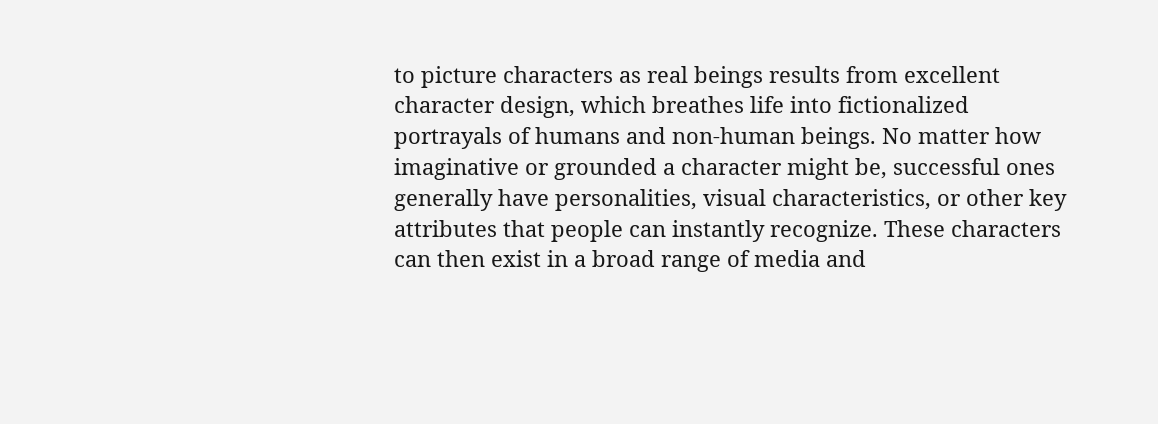to picture characters as real beings results from excellent character design, which breathes life into fictionalized portrayals of humans and non-human beings. No matter how imaginative or grounded a character might be, successful ones generally have personalities, visual characteristics, or other key attributes that people can instantly recognize. These characters can then exist in a broad range of media and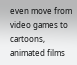even move from video games to cartoons, animated films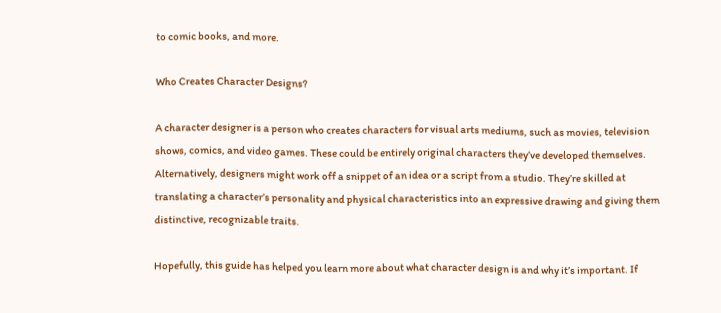to comic books, and more.

Who Creates Character Designs?

A character designer is a person who creates characters for visual arts mediums, such as movies, television shows, comics, and video games. These could be entirely original characters they’ve developed themselves. Alternatively, designers might work off a snippet of an idea or a script from a studio. They’re skilled at translating a character’s personality and physical characteristics into an expressive drawing and giving them distinctive, recognizable traits.

Hopefully, this guide has helped you learn more about what character design is and why it’s important. If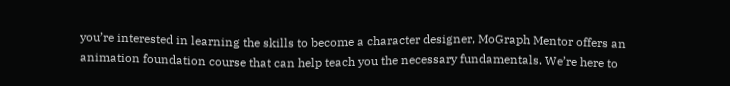you’re interested in learning the skills to become a character designer, MoGraph Mentor offers an animation foundation course that can help teach you the necessary fundamentals. We’re here to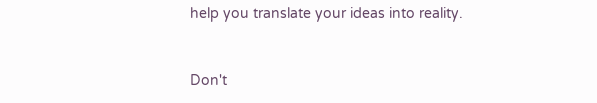help you translate your ideas into reality.


Don't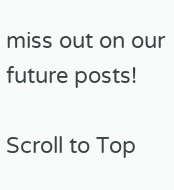miss out on our future posts!

Scroll to Top